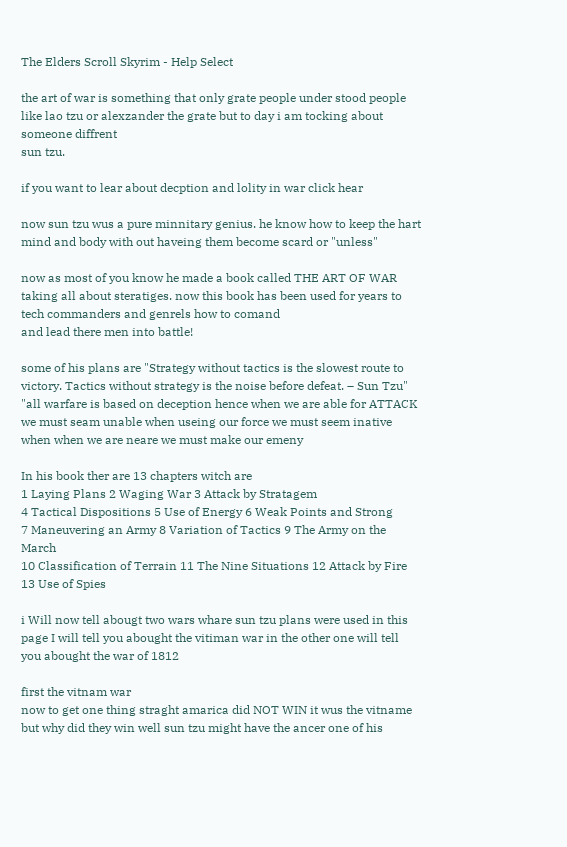The Elders Scroll Skyrim - Help Select

the art of war is something that only grate people under stood people like lao tzu or alexzander the grate but to day i am tocking about someone diffrent
sun tzu.

if you want to lear about decption and lolity in war click hear

now sun tzu wus a pure minnitary genius. he know how to keep the hart mind and body with out haveing them become scard or "unless"

now as most of you know he made a book called THE ART OF WAR taking all about steratiges. now this book has been used for years to tech commanders and genrels how to comand
and lead there men into battle!

some of his plans are "Strategy without tactics is the slowest route to victory. Tactics without strategy is the noise before defeat. – Sun Tzu"
"all warfare is based on deception hence when we are able for ATTACK we must seam unable when useing our force we must seem inative when when we are neare we must make our emeny

In his book ther are 13 chapters witch are
1 Laying Plans 2 Waging War 3 Attack by Stratagem
4 Tactical Dispositions 5 Use of Energy 6 Weak Points and Strong
7 Maneuvering an Army 8 Variation of Tactics 9 The Army on the March
10 Classification of Terrain 11 The Nine Situations 12 Attack by Fire 13 Use of Spies

i Will now tell abougt two wars whare sun tzu plans were used in this page I will tell you abought the vitiman war in the other one will tell you abought the war of 1812

first the vitnam war
now to get one thing straght amarica did NOT WIN it wus the vitname but why did they win well sun tzu might have the ancer one of his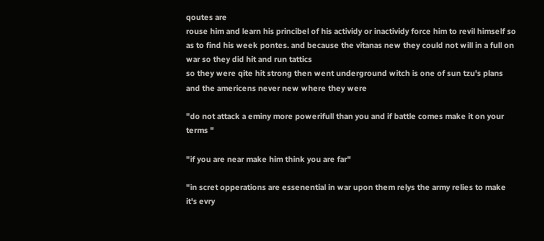qoutes are
rouse him and learn his princibel of his actividy or inactividy force him to revil himself so as to find his week pontes. and because the vitanas new they could not will in a full on war so they did hit and run tattics
so they were qite hit strong then went underground witch is one of sun tzu's plans and the americens never new where they were

"do not attack a eminy more powerifull than you and if battle comes make it on your terms "

"if you are near make him think you are far"

"in scret opperations are essenential in war upon them relys the army relies to make it's evry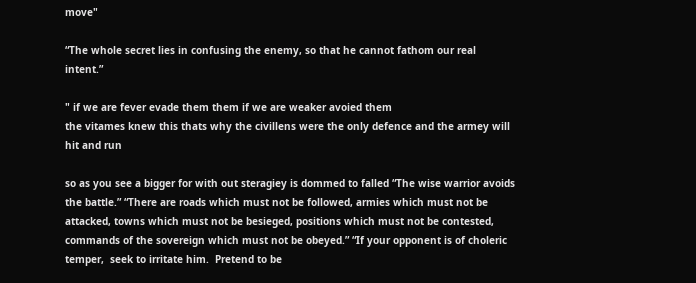move"

“The whole secret lies in confusing the enemy, so that he cannot fathom our real intent.”

" if we are fever evade them them if we are weaker avoied them
the vitames knew this thats why the civillens were the only defence and the armey will hit and run

so as you see a bigger for with out steragiey is dommed to falled “The wise warrior avoids the battle.” “There are roads which must not be followed, armies which must not be attacked, towns which must not be besieged, positions which must not be contested, commands of the sovereign which must not be obeyed.” “If your opponent is of choleric temper,  seek to irritate him.  Pretend to be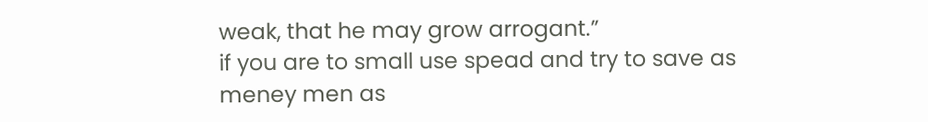weak, that he may grow arrogant.”
if you are to small use spead and try to save as meney men as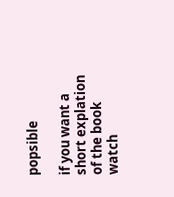popsible

if you want a short explation of the book watch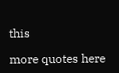this

more quotes here